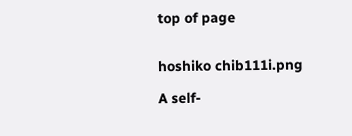top of page


hoshiko chib111i.png

A self-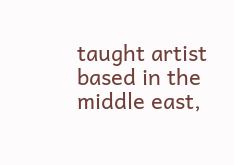taught artist based in the middle east,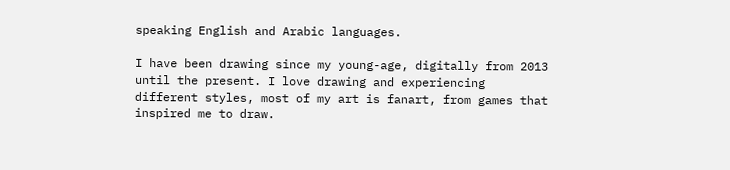speaking English and Arabic languages.

I have been drawing since my young-age, digitally from 2013 until the present. I love drawing and experiencing different styles, most of my art is fanart, from games that inspired me to draw.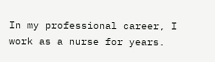In my professional career, I work as a nurse for years.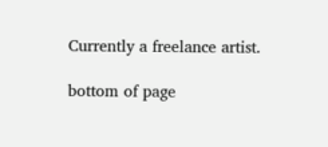Currently a freelance artist.

bottom of page